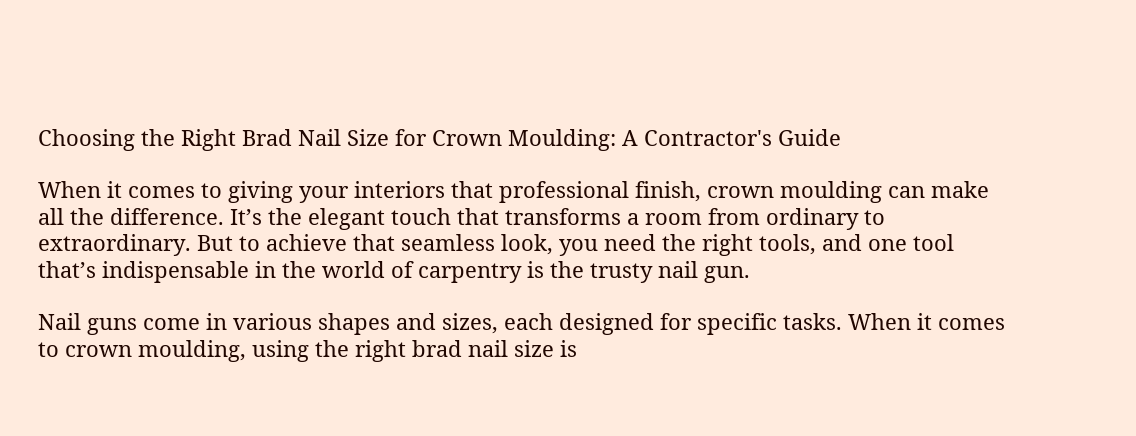Choosing the Right Brad Nail Size for Crown Moulding: A Contractor's Guide

When it comes to giving your interiors that professional finish, crown moulding can make all the difference. It’s the elegant touch that transforms a room from ordinary to extraordinary. But to achieve that seamless look, you need the right tools, and one tool that’s indispensable in the world of carpentry is the trusty nail gun.

Nail guns come in various shapes and sizes, each designed for specific tasks. When it comes to crown moulding, using the right brad nail size is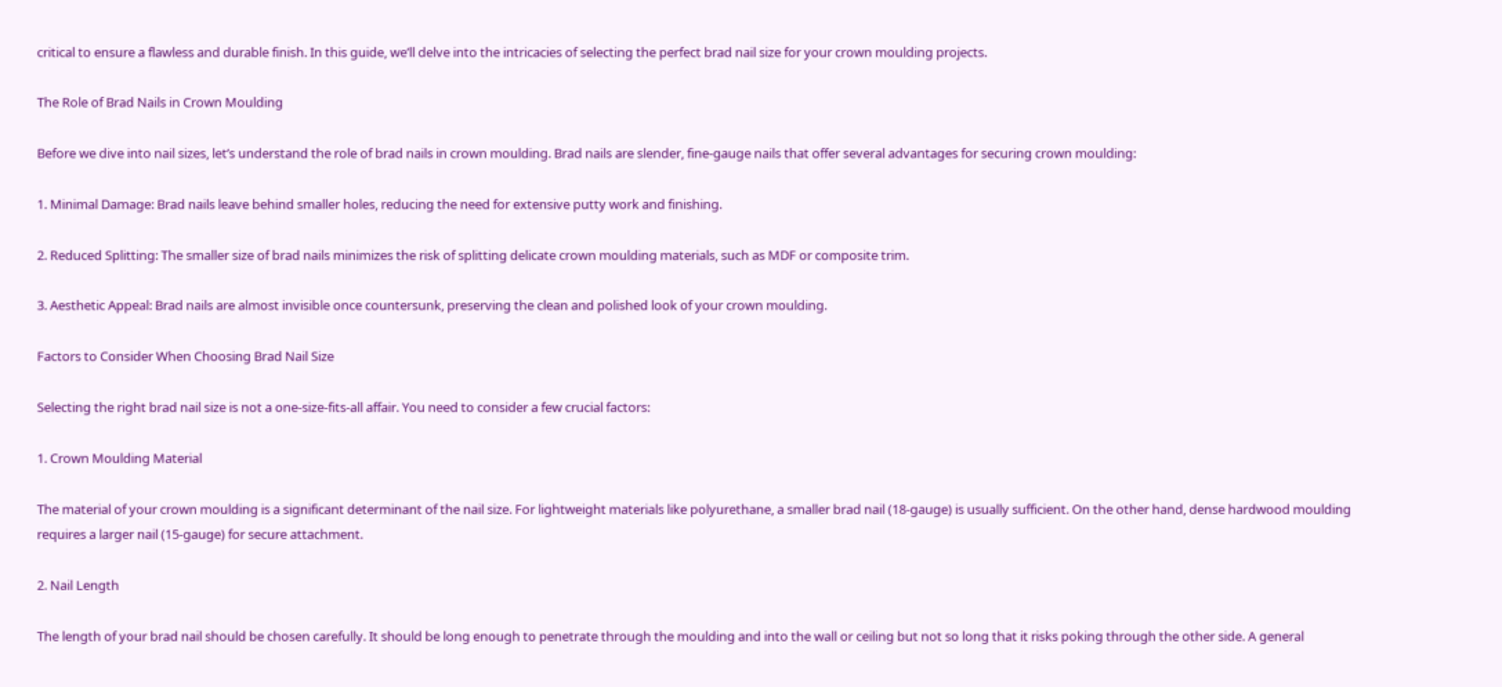critical to ensure a flawless and durable finish. In this guide, we’ll delve into the intricacies of selecting the perfect brad nail size for your crown moulding projects.

The Role of Brad Nails in Crown Moulding

Before we dive into nail sizes, let’s understand the role of brad nails in crown moulding. Brad nails are slender, fine-gauge nails that offer several advantages for securing crown moulding:

1. Minimal Damage: Brad nails leave behind smaller holes, reducing the need for extensive putty work and finishing.

2. Reduced Splitting: The smaller size of brad nails minimizes the risk of splitting delicate crown moulding materials, such as MDF or composite trim.

3. Aesthetic Appeal: Brad nails are almost invisible once countersunk, preserving the clean and polished look of your crown moulding.

Factors to Consider When Choosing Brad Nail Size

Selecting the right brad nail size is not a one-size-fits-all affair. You need to consider a few crucial factors:

1. Crown Moulding Material

The material of your crown moulding is a significant determinant of the nail size. For lightweight materials like polyurethane, a smaller brad nail (18-gauge) is usually sufficient. On the other hand, dense hardwood moulding requires a larger nail (15-gauge) for secure attachment.

2. Nail Length

The length of your brad nail should be chosen carefully. It should be long enough to penetrate through the moulding and into the wall or ceiling but not so long that it risks poking through the other side. A general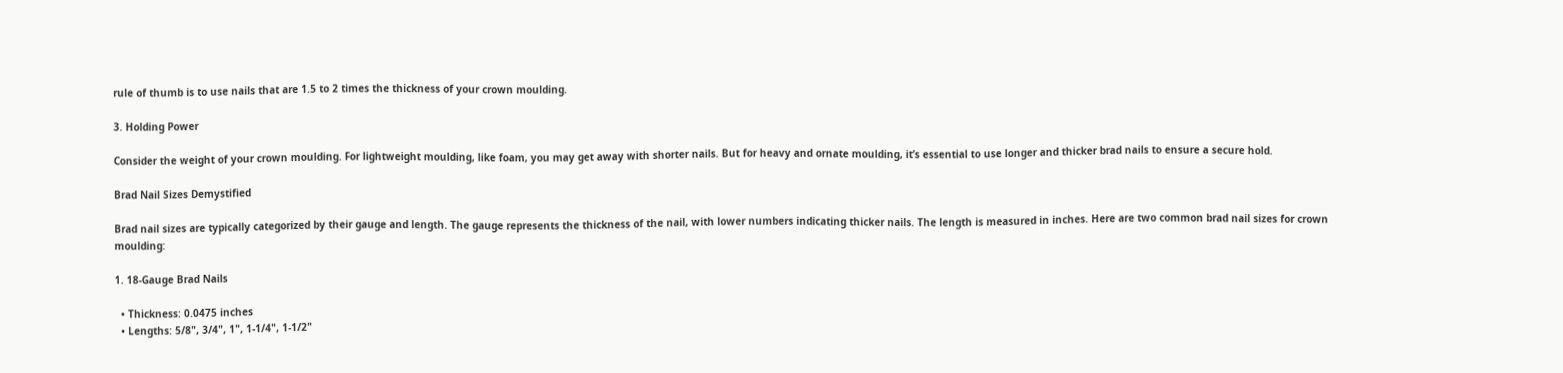rule of thumb is to use nails that are 1.5 to 2 times the thickness of your crown moulding.

3. Holding Power

Consider the weight of your crown moulding. For lightweight moulding, like foam, you may get away with shorter nails. But for heavy and ornate moulding, it’s essential to use longer and thicker brad nails to ensure a secure hold.

Brad Nail Sizes Demystified

Brad nail sizes are typically categorized by their gauge and length. The gauge represents the thickness of the nail, with lower numbers indicating thicker nails. The length is measured in inches. Here are two common brad nail sizes for crown moulding:

1. 18-Gauge Brad Nails

  • Thickness: 0.0475 inches
  • Lengths: 5/8", 3/4", 1", 1-1/4", 1-1/2"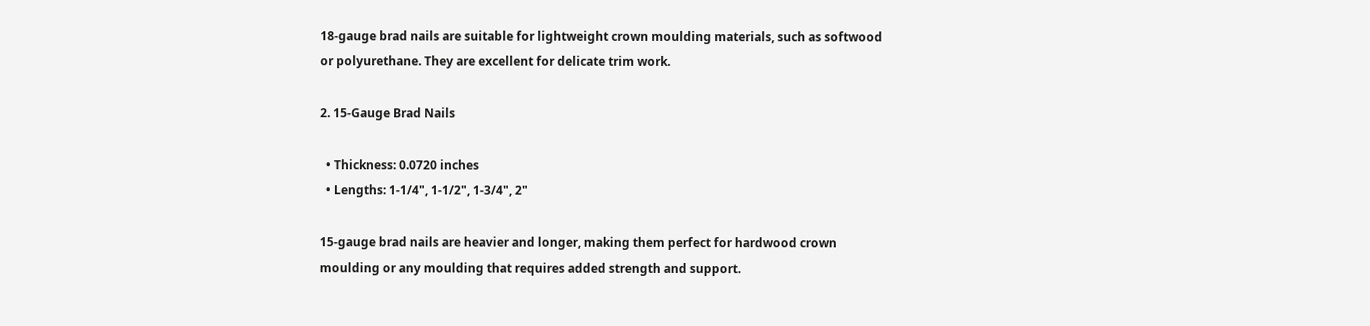18-gauge brad nails are suitable for lightweight crown moulding materials, such as softwood or polyurethane. They are excellent for delicate trim work.

2. 15-Gauge Brad Nails

  • Thickness: 0.0720 inches
  • Lengths: 1-1/4", 1-1/2", 1-3/4", 2"

15-gauge brad nails are heavier and longer, making them perfect for hardwood crown moulding or any moulding that requires added strength and support.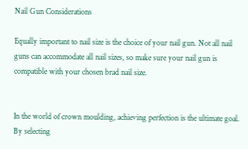Nail Gun Considerations

Equally important to nail size is the choice of your nail gun. Not all nail guns can accommodate all nail sizes, so make sure your nail gun is compatible with your chosen brad nail size.


In the world of crown moulding, achieving perfection is the ultimate goal. By selecting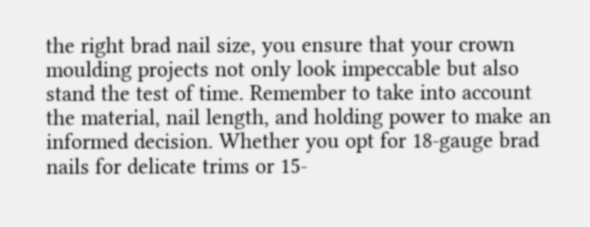the right brad nail size, you ensure that your crown moulding projects not only look impeccable but also stand the test of time. Remember to take into account the material, nail length, and holding power to make an informed decision. Whether you opt for 18-gauge brad nails for delicate trims or 15-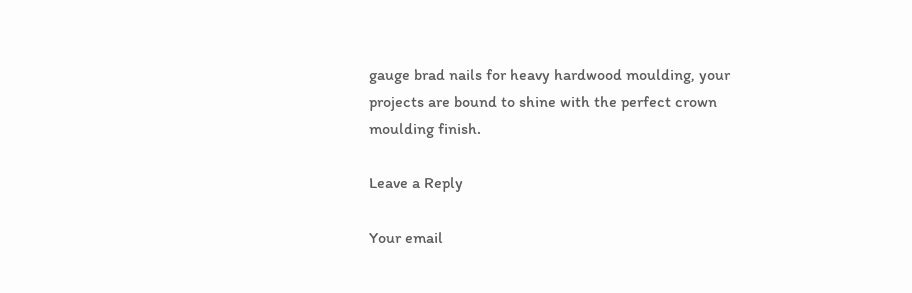gauge brad nails for heavy hardwood moulding, your projects are bound to shine with the perfect crown moulding finish.

Leave a Reply

Your email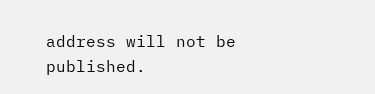address will not be published.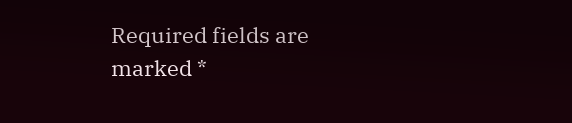Required fields are marked *